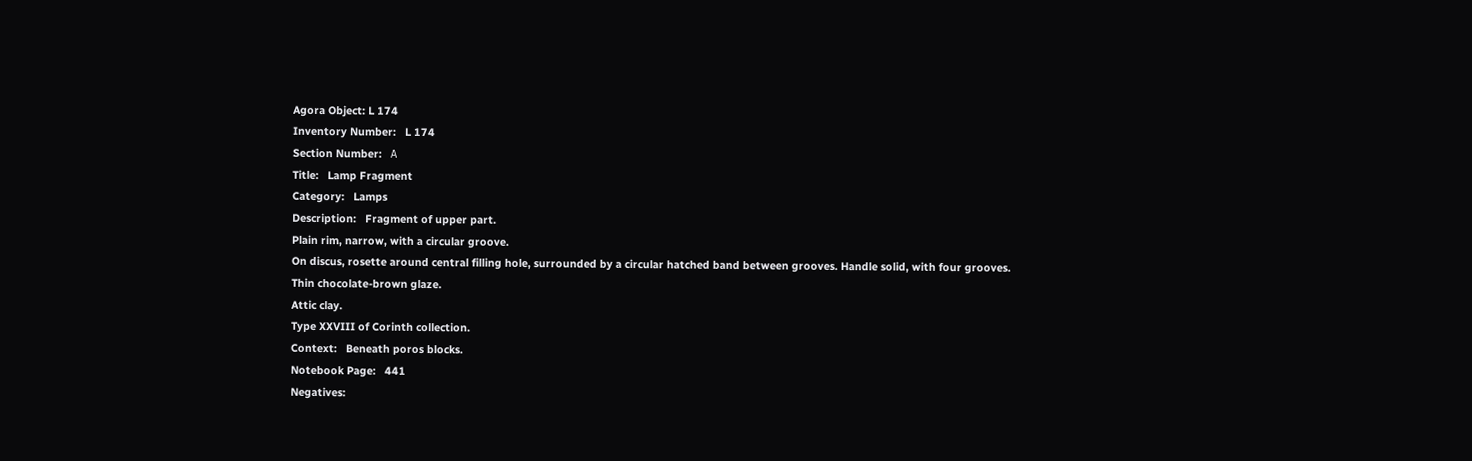Agora Object: L 174
Inventory Number:   L 174
Section Number:   Α
Title:   Lamp Fragment
Category:   Lamps
Description:   Fragment of upper part.
Plain rim, narrow, with a circular groove.
On discus, rosette around central filling hole, surrounded by a circular hatched band between grooves. Handle solid, with four grooves.
Thin chocolate-brown glaze.
Attic clay.
Type XXVIII of Corinth collection.
Context:   Beneath poros blocks.
Notebook Page:   441
Negatives: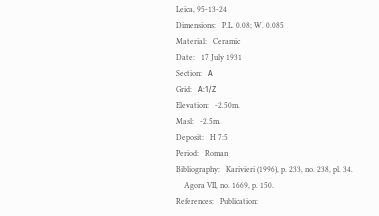Leica, 95-13-24
Dimensions:   P.L. 0.08; W. 0.085
Material:   Ceramic
Date:   17 July 1931
Section:   Α
Grid:   Α:1/Ζ
Elevation:   -2.50m.
Masl:   -2.5m.
Deposit:   H 7:5
Period:   Roman
Bibliography:   Karivieri (1996), p. 233, no. 238, pl. 34.
    Agora VII, no. 1669, p. 150.
References:   Publication: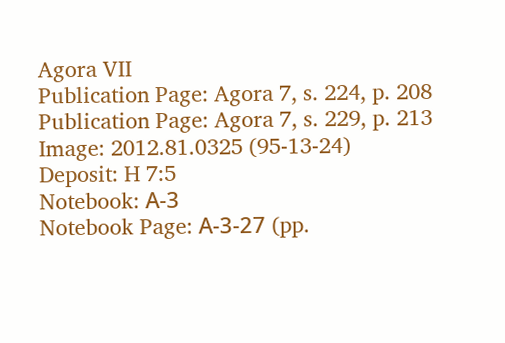Agora VII
Publication Page: Agora 7, s. 224, p. 208
Publication Page: Agora 7, s. 229, p. 213
Image: 2012.81.0325 (95-13-24)
Deposit: H 7:5
Notebook: Α-3
Notebook Page: Α-3-27 (pp.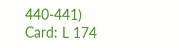440-441)
Card: L 174